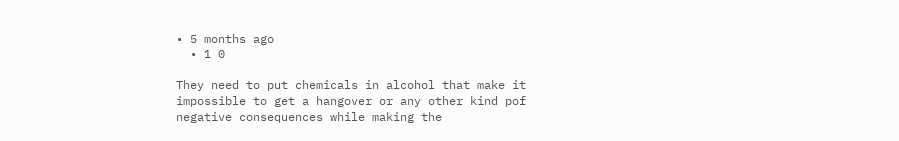• 5 months ago
  • 1 0

They need to put chemicals in alcohol that make it impossible to get a hangover or any other kind pof negative consequences while making the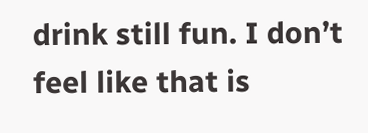drink still fun. I don’t feel like that is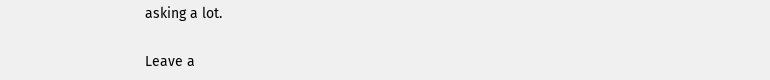asking a lot.

Leave a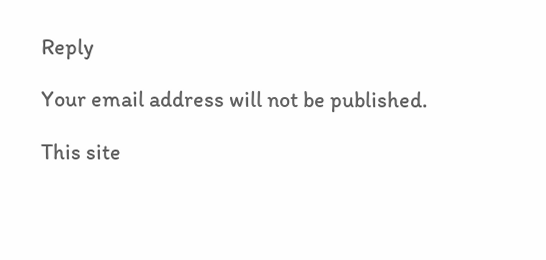Reply

Your email address will not be published.

This site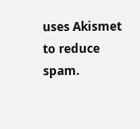uses Akismet to reduce spam.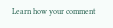Learn how your comment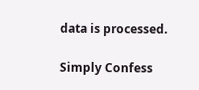data is processed.

Simply Confess